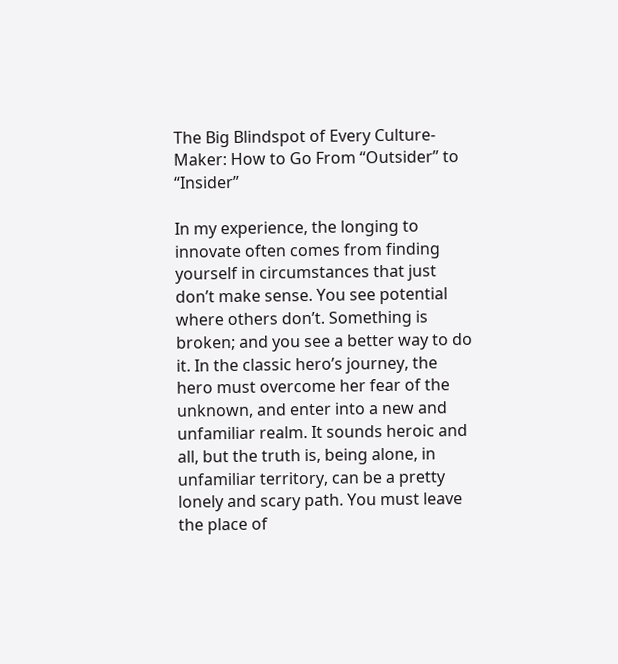The Big Blindspot of Every Culture-Maker: How to Go From “Outsider” to “Insider”

In my experience, the longing to innovate often comes from finding yourself in circumstances that just don’t make sense. You see potential where others don’t. Something is broken; and you see a better way to do it. In the classic hero’s journey, the hero must overcome her fear of the unknown, and enter into a new and unfamiliar realm. It sounds heroic and all, but the truth is, being alone, in unfamiliar territory, can be a pretty lonely and scary path. You must leave the place of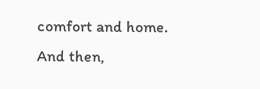comfort and home. And then,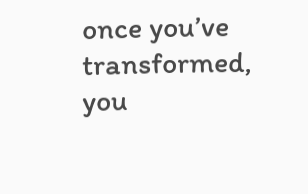once you’ve transformed, you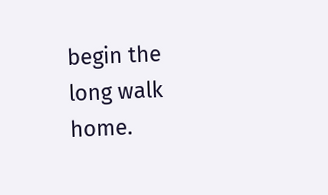begin the long walk home.